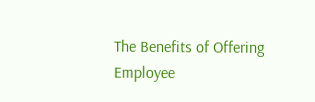The Benefits of Offering Employee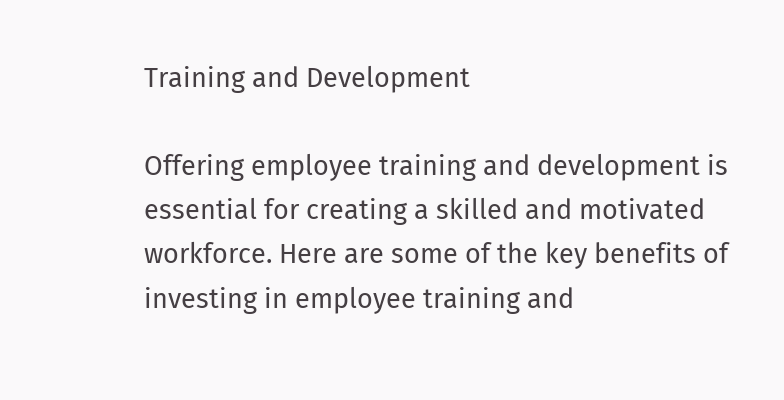Training and Development

Offering employee training and development is essential for creating a skilled and motivated workforce. Here are some of the key benefits of investing in employee training and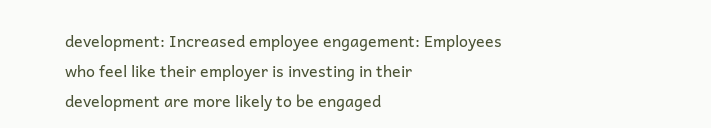development: Increased employee engagement: Employees who feel like their employer is investing in their development are more likely to be engaged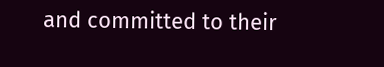and committed to their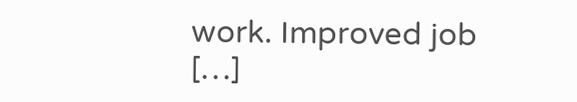work. Improved job […]